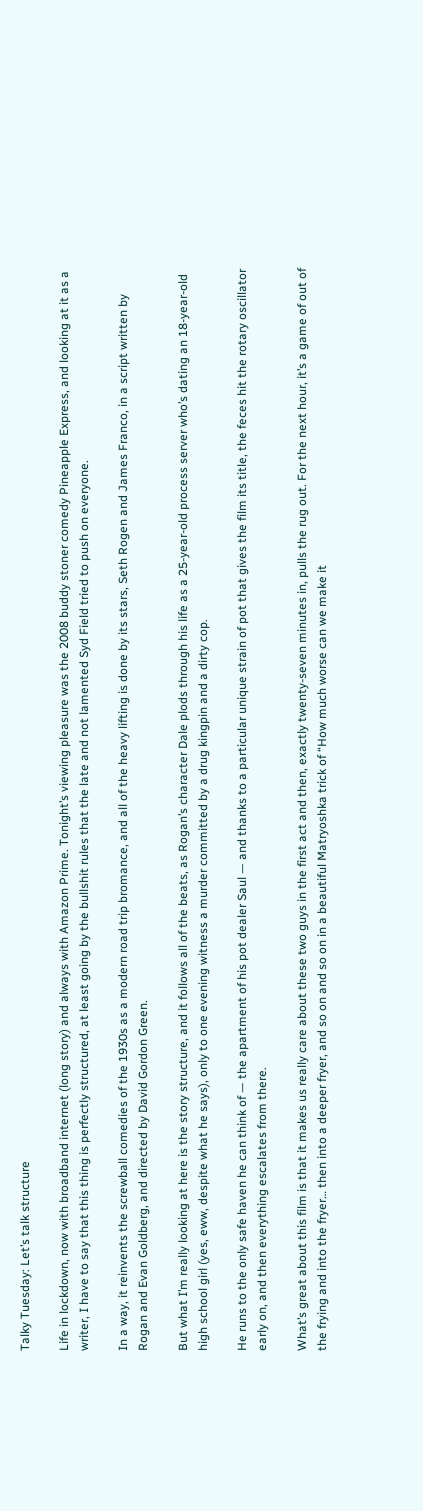Talky Tuesday: Let’s talk structure

Life in lockdown, now with broadband internet (long story) and always with Amazon Prime. Tonight’s viewing pleasure was the 2008 buddy stoner comedy Pineapple Express, and looking at it as a writer, I have to say that this thing is perfectly structured, at least going by the bullshit rules that the late and not lamented Syd Field tried to push on everyone.

In a way, it reinvents the screwball comedies of the 1930s as a modern road trip bromance, and all of the heavy lifting is done by its stars, Seth Rogen and James Franco, in a script written by Rogan and Evan Goldberg, and directed by David Gordon Green.

But what I’m really looking at here is the story structure, and it follows all of the beats, as Rogan’s character Dale plods through his life as a 25-year-old process server who’s dating an 18-year-old high school girl (yes, eww, despite what he says), only to one evening witness a murder committed by a drug kingpin and a dirty cop.

He runs to the only safe haven he can think of — the apartment of his pot dealer Saul — and thanks to a particular unique strain of pot that gives the film its title, the feces hit the rotary oscillator early on, and then everything escalates from there.

What’s great about this film is that it makes us really care about these two guys in the first act and then, exactly twenty-seven minutes in, pulls the rug out. For the next hour, it’s a game of out of the frying and into the fryer… then into a deeper fryer, and so on and so on in a beautiful Matryoshka trick of “How much worse can we make it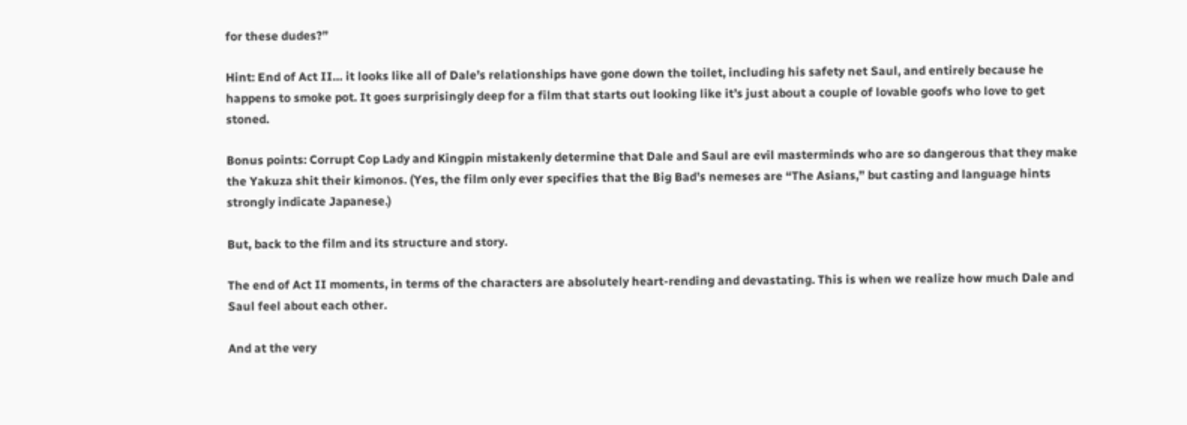for these dudes?”

Hint: End of Act II… it looks like all of Dale’s relationships have gone down the toilet, including his safety net Saul, and entirely because he happens to smoke pot. It goes surprisingly deep for a film that starts out looking like it’s just about a couple of lovable goofs who love to get stoned.

Bonus points: Corrupt Cop Lady and Kingpin mistakenly determine that Dale and Saul are evil masterminds who are so dangerous that they make the Yakuza shit their kimonos. (Yes, the film only ever specifies that the Big Bad’s nemeses are “The Asians,” but casting and language hints strongly indicate Japanese.)

But, back to the film and its structure and story.

The end of Act II moments, in terms of the characters are absolutely heart-rending and devastating. This is when we realize how much Dale and Saul feel about each other.

And at the very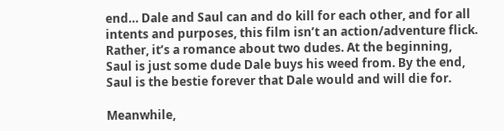end… Dale and Saul can and do kill for each other, and for all intents and purposes, this film isn’t an action/adventure flick. Rather, it’s a romance about two dudes. At the beginning, Saul is just some dude Dale buys his weed from. By the end, Saul is the bestie forever that Dale would and will die for.

Meanwhile,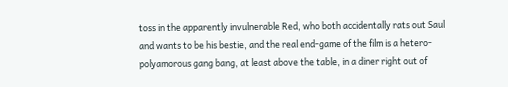toss in the apparently invulnerable Red, who both accidentally rats out Saul and wants to be his bestie, and the real end-game of the film is a hetero-polyamorous gang bang, at least above the table, in a diner right out of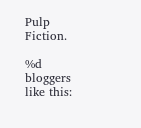Pulp Fiction.

%d bloggers like this: